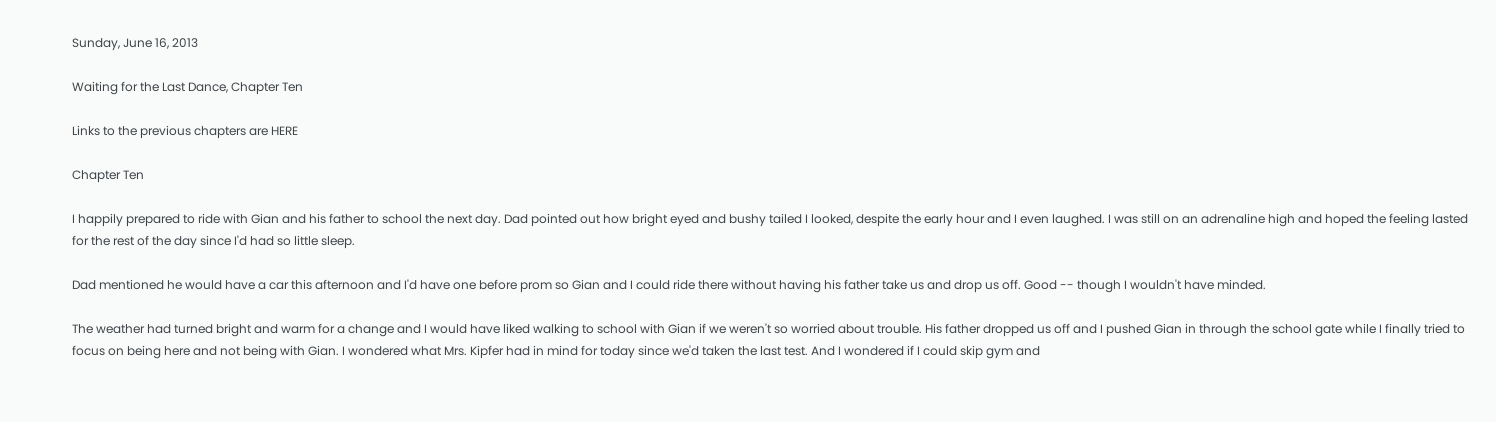Sunday, June 16, 2013

Waiting for the Last Dance, Chapter Ten

Links to the previous chapters are HERE

Chapter Ten

I happily prepared to ride with Gian and his father to school the next day. Dad pointed out how bright eyed and bushy tailed I looked, despite the early hour and I even laughed. I was still on an adrenaline high and hoped the feeling lasted for the rest of the day since I'd had so little sleep.

Dad mentioned he would have a car this afternoon and I'd have one before prom so Gian and I could ride there without having his father take us and drop us off. Good -- though I wouldn't have minded.

The weather had turned bright and warm for a change and I would have liked walking to school with Gian if we weren't so worried about trouble. His father dropped us off and I pushed Gian in through the school gate while I finally tried to focus on being here and not being with Gian. I wondered what Mrs. Kipfer had in mind for today since we'd taken the last test. And I wondered if I could skip gym and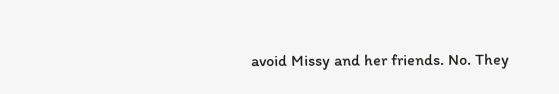avoid Missy and her friends. No. They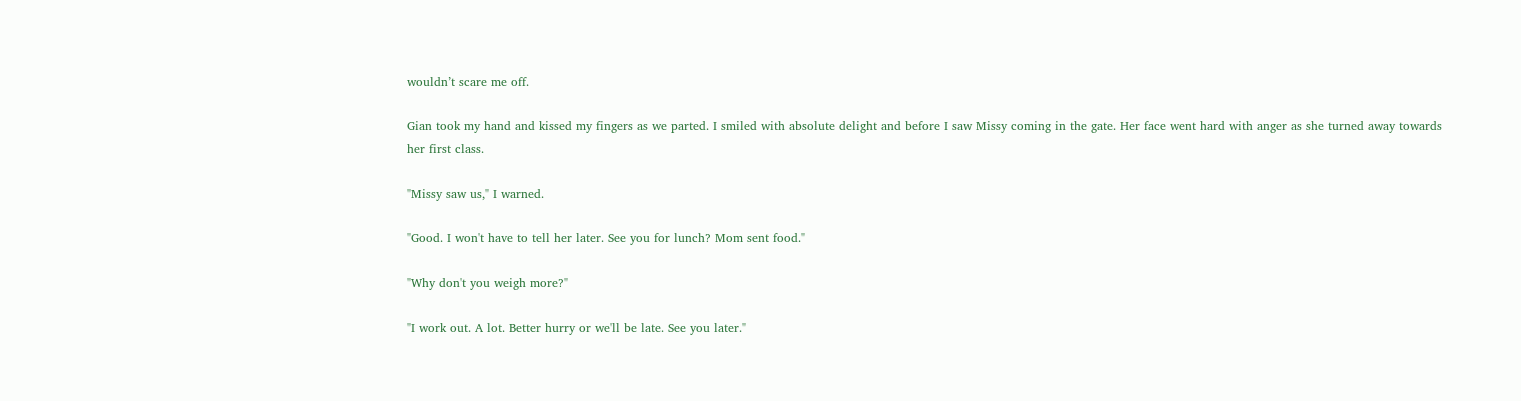wouldn’t scare me off.

Gian took my hand and kissed my fingers as we parted. I smiled with absolute delight and before I saw Missy coming in the gate. Her face went hard with anger as she turned away towards her first class.

"Missy saw us," I warned.

"Good. I won't have to tell her later. See you for lunch? Mom sent food."

"Why don't you weigh more?"

"I work out. A lot. Better hurry or we'll be late. See you later."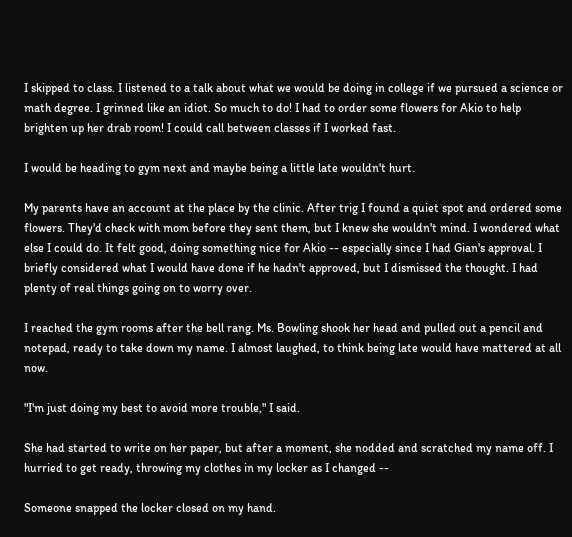I skipped to class. I listened to a talk about what we would be doing in college if we pursued a science or math degree. I grinned like an idiot. So much to do! I had to order some flowers for Akio to help brighten up her drab room! I could call between classes if I worked fast.

I would be heading to gym next and maybe being a little late wouldn't hurt.

My parents have an account at the place by the clinic. After trig I found a quiet spot and ordered some flowers. They'd check with mom before they sent them, but I knew she wouldn't mind. I wondered what else I could do. It felt good, doing something nice for Akio -- especially since I had Gian's approval. I briefly considered what I would have done if he hadn't approved, but I dismissed the thought. I had plenty of real things going on to worry over.

I reached the gym rooms after the bell rang. Ms. Bowling shook her head and pulled out a pencil and notepad, ready to take down my name. I almost laughed, to think being late would have mattered at all now.

"I'm just doing my best to avoid more trouble," I said.

She had started to write on her paper, but after a moment, she nodded and scratched my name off. I hurried to get ready, throwing my clothes in my locker as I changed --

Someone snapped the locker closed on my hand.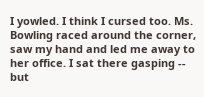I yowled. I think I cursed too. Ms. Bowling raced around the corner, saw my hand and led me away to her office. I sat there gasping -- but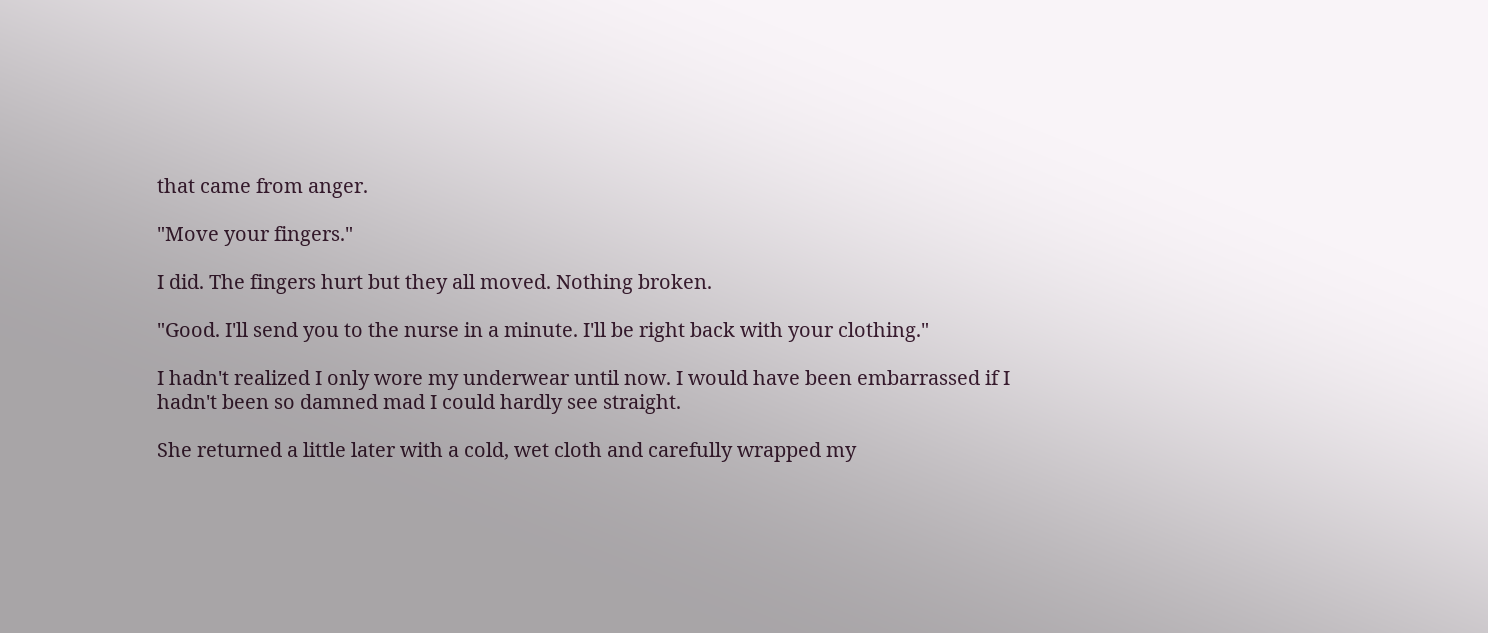that came from anger.

"Move your fingers."

I did. The fingers hurt but they all moved. Nothing broken.

"Good. I'll send you to the nurse in a minute. I'll be right back with your clothing."

I hadn't realized I only wore my underwear until now. I would have been embarrassed if I hadn't been so damned mad I could hardly see straight.

She returned a little later with a cold, wet cloth and carefully wrapped my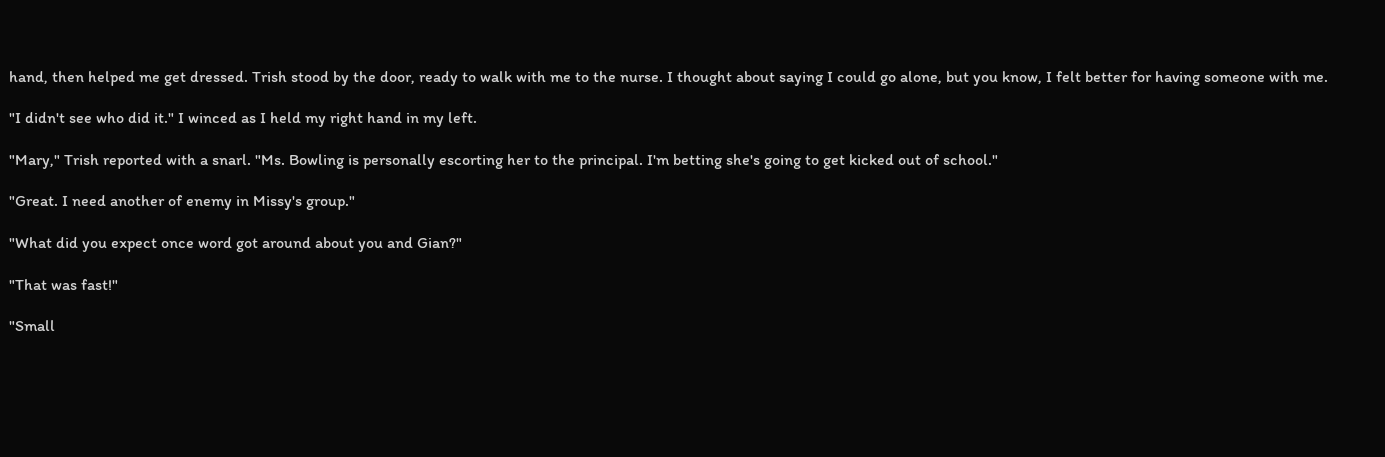hand, then helped me get dressed. Trish stood by the door, ready to walk with me to the nurse. I thought about saying I could go alone, but you know, I felt better for having someone with me.

"I didn't see who did it." I winced as I held my right hand in my left.

"Mary," Trish reported with a snarl. "Ms. Bowling is personally escorting her to the principal. I'm betting she's going to get kicked out of school."

"Great. I need another of enemy in Missy's group."

"What did you expect once word got around about you and Gian?"

"That was fast!"

"Small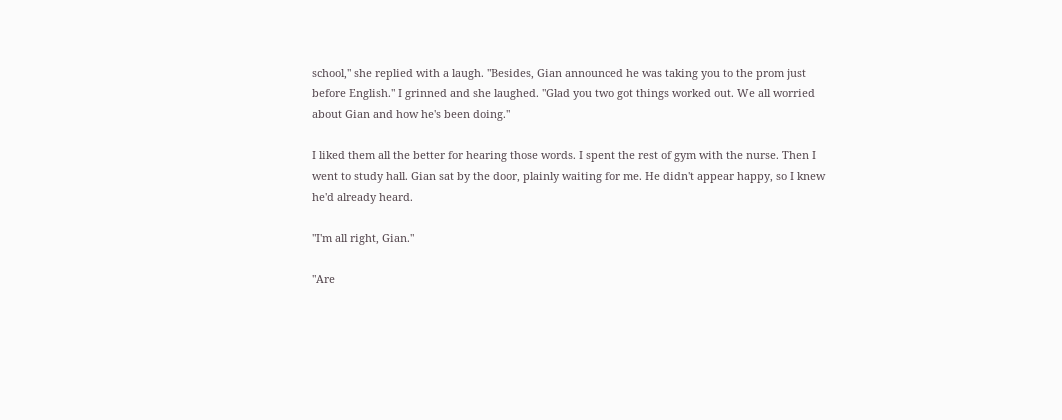school," she replied with a laugh. "Besides, Gian announced he was taking you to the prom just before English." I grinned and she laughed. "Glad you two got things worked out. We all worried about Gian and how he's been doing."

I liked them all the better for hearing those words. I spent the rest of gym with the nurse. Then I went to study hall. Gian sat by the door, plainly waiting for me. He didn't appear happy, so I knew he'd already heard.

"I'm all right, Gian."

"Are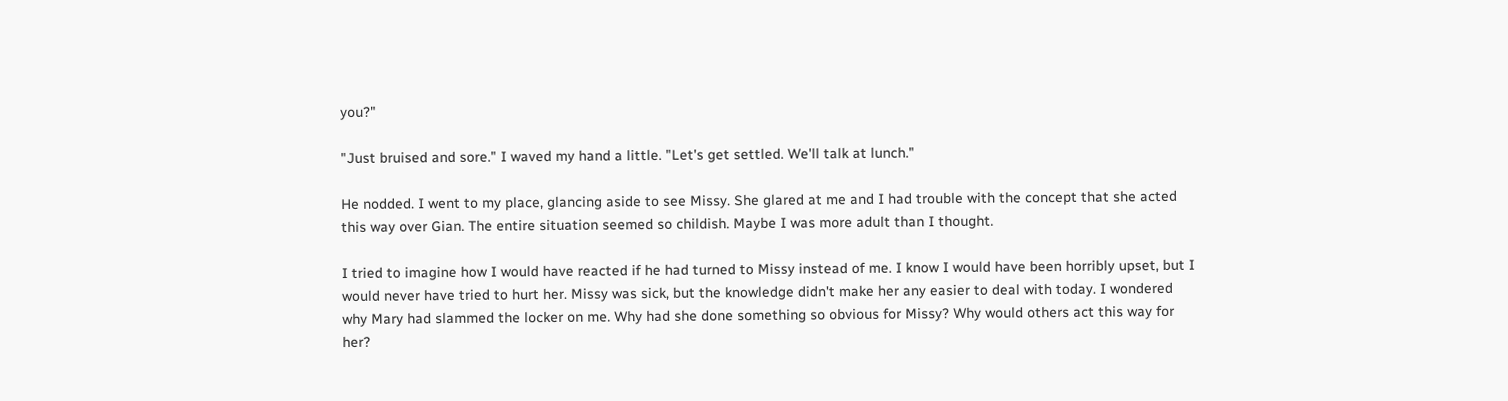you?"

"Just bruised and sore." I waved my hand a little. "Let's get settled. We'll talk at lunch."

He nodded. I went to my place, glancing aside to see Missy. She glared at me and I had trouble with the concept that she acted this way over Gian. The entire situation seemed so childish. Maybe I was more adult than I thought.

I tried to imagine how I would have reacted if he had turned to Missy instead of me. I know I would have been horribly upset, but I would never have tried to hurt her. Missy was sick, but the knowledge didn't make her any easier to deal with today. I wondered why Mary had slammed the locker on me. Why had she done something so obvious for Missy? Why would others act this way for her?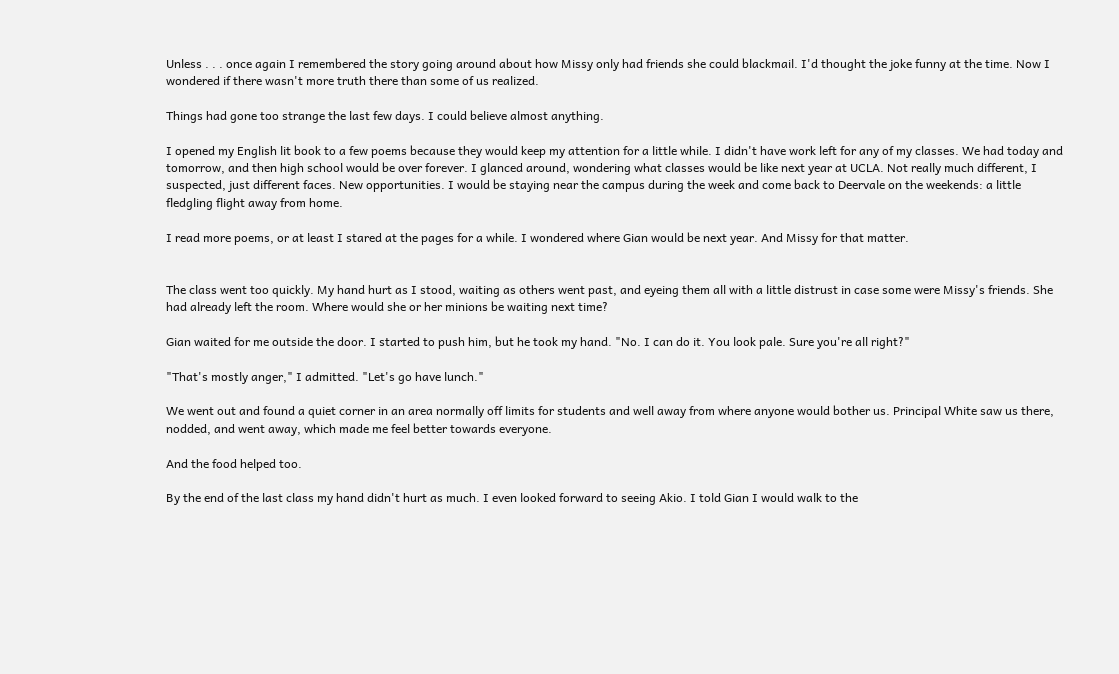Unless . . . once again I remembered the story going around about how Missy only had friends she could blackmail. I'd thought the joke funny at the time. Now I wondered if there wasn't more truth there than some of us realized.

Things had gone too strange the last few days. I could believe almost anything.

I opened my English lit book to a few poems because they would keep my attention for a little while. I didn't have work left for any of my classes. We had today and tomorrow, and then high school would be over forever. I glanced around, wondering what classes would be like next year at UCLA. Not really much different, I suspected, just different faces. New opportunities. I would be staying near the campus during the week and come back to Deervale on the weekends: a little fledgling flight away from home.

I read more poems, or at least I stared at the pages for a while. I wondered where Gian would be next year. And Missy for that matter.


The class went too quickly. My hand hurt as I stood, waiting as others went past, and eyeing them all with a little distrust in case some were Missy's friends. She had already left the room. Where would she or her minions be waiting next time?

Gian waited for me outside the door. I started to push him, but he took my hand. "No. I can do it. You look pale. Sure you're all right?"

"That's mostly anger," I admitted. "Let's go have lunch."

We went out and found a quiet corner in an area normally off limits for students and well away from where anyone would bother us. Principal White saw us there, nodded, and went away, which made me feel better towards everyone.

And the food helped too.

By the end of the last class my hand didn't hurt as much. I even looked forward to seeing Akio. I told Gian I would walk to the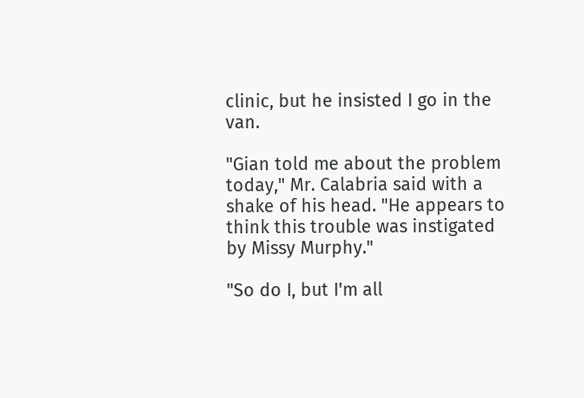clinic, but he insisted I go in the van.

"Gian told me about the problem today," Mr. Calabria said with a shake of his head. "He appears to think this trouble was instigated by Missy Murphy."

"So do I, but I'm all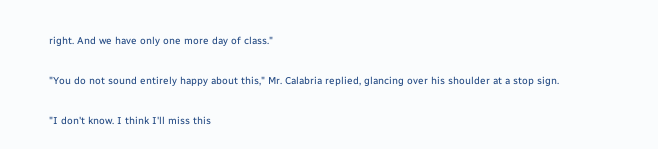right. And we have only one more day of class."

"You do not sound entirely happy about this," Mr. Calabria replied, glancing over his shoulder at a stop sign.

"I don't know. I think I'll miss this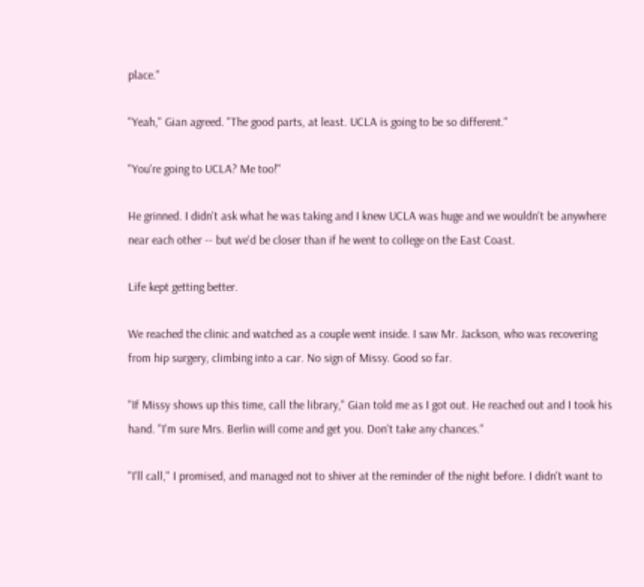place."

"Yeah," Gian agreed. "The good parts, at least. UCLA is going to be so different."

"You're going to UCLA? Me too!"

He grinned. I didn't ask what he was taking and I knew UCLA was huge and we wouldn't be anywhere near each other -- but we'd be closer than if he went to college on the East Coast.

Life kept getting better.

We reached the clinic and watched as a couple went inside. I saw Mr. Jackson, who was recovering from hip surgery, climbing into a car. No sign of Missy. Good so far.

"If Missy shows up this time, call the library," Gian told me as I got out. He reached out and I took his hand. "I'm sure Mrs. Berlin will come and get you. Don't take any chances."

"I'll call," I promised, and managed not to shiver at the reminder of the night before. I didn't want to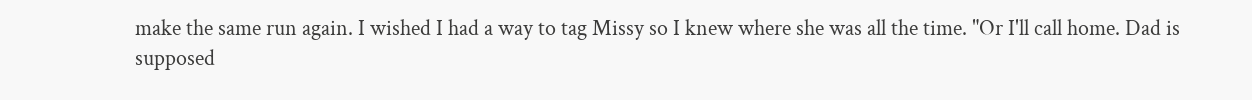make the same run again. I wished I had a way to tag Missy so I knew where she was all the time. "Or I'll call home. Dad is supposed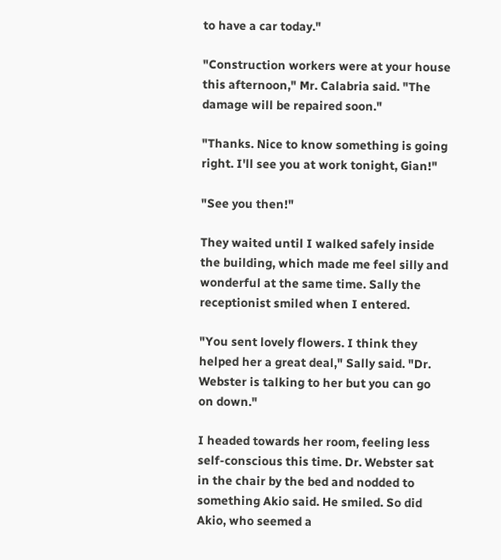to have a car today."

"Construction workers were at your house this afternoon," Mr. Calabria said. "The damage will be repaired soon."

"Thanks. Nice to know something is going right. I'll see you at work tonight, Gian!"

"See you then!"

They waited until I walked safely inside the building, which made me feel silly and wonderful at the same time. Sally the receptionist smiled when I entered.

"You sent lovely flowers. I think they helped her a great deal," Sally said. "Dr. Webster is talking to her but you can go on down."

I headed towards her room, feeling less self-conscious this time. Dr. Webster sat in the chair by the bed and nodded to something Akio said. He smiled. So did Akio, who seemed a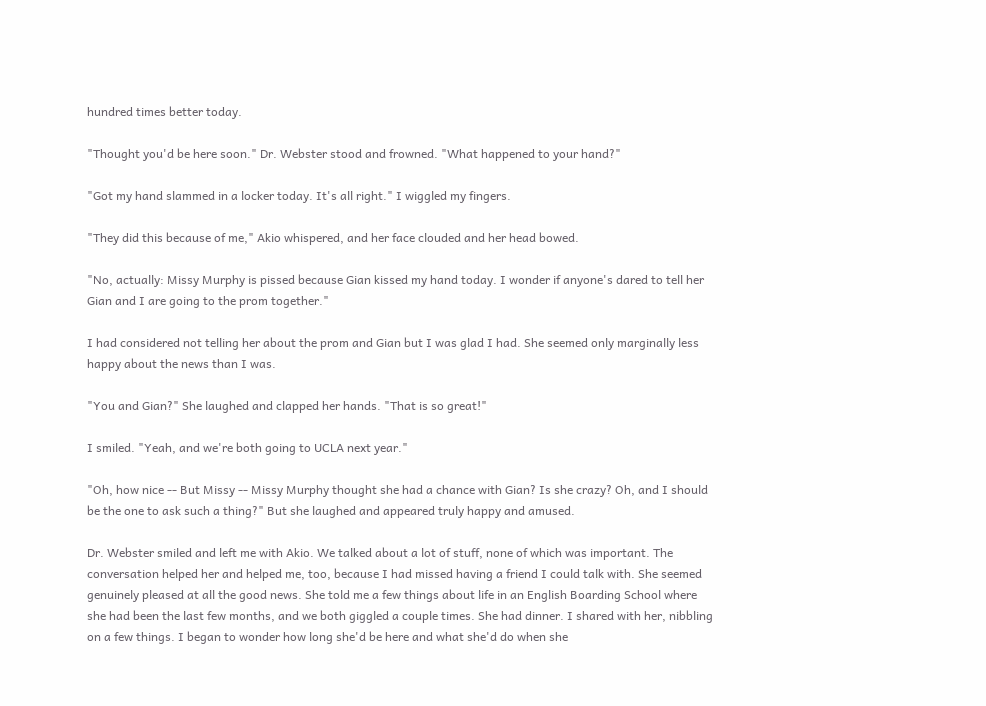hundred times better today.

"Thought you'd be here soon." Dr. Webster stood and frowned. "What happened to your hand?"

"Got my hand slammed in a locker today. It's all right." I wiggled my fingers.

"They did this because of me," Akio whispered, and her face clouded and her head bowed.

"No, actually: Missy Murphy is pissed because Gian kissed my hand today. I wonder if anyone's dared to tell her Gian and I are going to the prom together."

I had considered not telling her about the prom and Gian but I was glad I had. She seemed only marginally less happy about the news than I was.

"You and Gian?" She laughed and clapped her hands. "That is so great!"

I smiled. "Yeah, and we're both going to UCLA next year."

"Oh, how nice -- But Missy -- Missy Murphy thought she had a chance with Gian? Is she crazy? Oh, and I should be the one to ask such a thing?" But she laughed and appeared truly happy and amused.

Dr. Webster smiled and left me with Akio. We talked about a lot of stuff, none of which was important. The conversation helped her and helped me, too, because I had missed having a friend I could talk with. She seemed genuinely pleased at all the good news. She told me a few things about life in an English Boarding School where she had been the last few months, and we both giggled a couple times. She had dinner. I shared with her, nibbling on a few things. I began to wonder how long she'd be here and what she'd do when she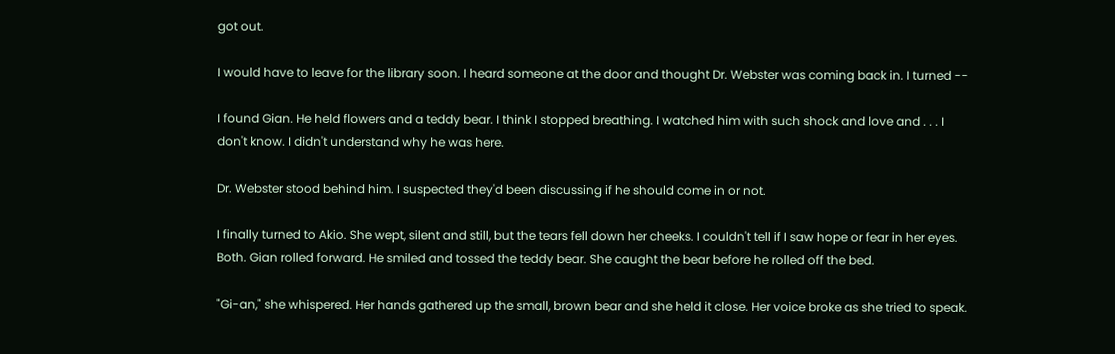got out.

I would have to leave for the library soon. I heard someone at the door and thought Dr. Webster was coming back in. I turned --

I found Gian. He held flowers and a teddy bear. I think I stopped breathing. I watched him with such shock and love and . . . I don't know. I didn't understand why he was here.

Dr. Webster stood behind him. I suspected they'd been discussing if he should come in or not.

I finally turned to Akio. She wept, silent and still, but the tears fell down her cheeks. I couldn't tell if I saw hope or fear in her eyes. Both. Gian rolled forward. He smiled and tossed the teddy bear. She caught the bear before he rolled off the bed.

"Gi-an," she whispered. Her hands gathered up the small, brown bear and she held it close. Her voice broke as she tried to speak.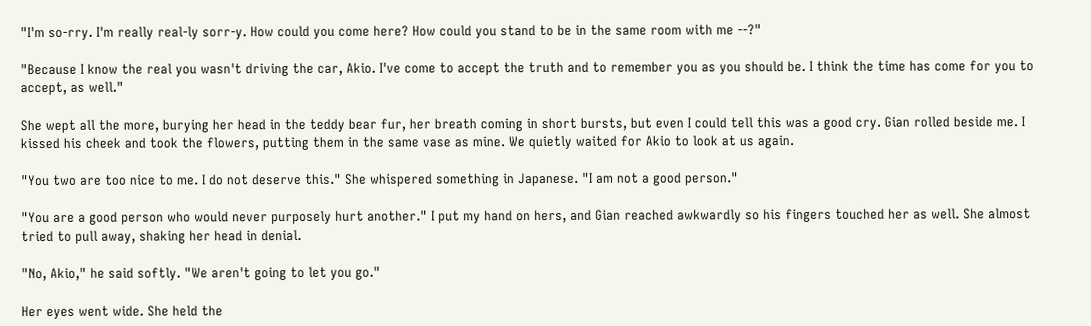"I'm so-rry. I'm really real-ly sorr-y. How could you come here? How could you stand to be in the same room with me --?"

"Because I know the real you wasn't driving the car, Akio. I've come to accept the truth and to remember you as you should be. I think the time has come for you to accept, as well."

She wept all the more, burying her head in the teddy bear fur, her breath coming in short bursts, but even I could tell this was a good cry. Gian rolled beside me. I kissed his cheek and took the flowers, putting them in the same vase as mine. We quietly waited for Akio to look at us again.

"You two are too nice to me. I do not deserve this." She whispered something in Japanese. "I am not a good person."

"You are a good person who would never purposely hurt another." I put my hand on hers, and Gian reached awkwardly so his fingers touched her as well. She almost tried to pull away, shaking her head in denial.

"No, Akio," he said softly. "We aren't going to let you go."

Her eyes went wide. She held the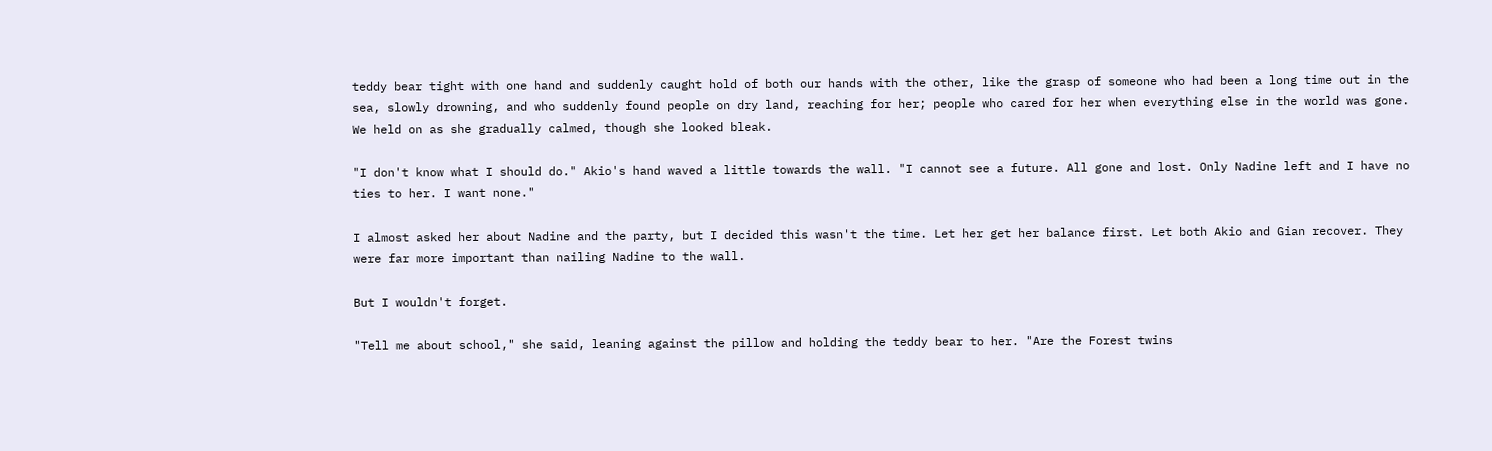teddy bear tight with one hand and suddenly caught hold of both our hands with the other, like the grasp of someone who had been a long time out in the sea, slowly drowning, and who suddenly found people on dry land, reaching for her; people who cared for her when everything else in the world was gone. We held on as she gradually calmed, though she looked bleak.

"I don't know what I should do." Akio's hand waved a little towards the wall. "I cannot see a future. All gone and lost. Only Nadine left and I have no ties to her. I want none."

I almost asked her about Nadine and the party, but I decided this wasn't the time. Let her get her balance first. Let both Akio and Gian recover. They were far more important than nailing Nadine to the wall.

But I wouldn't forget.

"Tell me about school," she said, leaning against the pillow and holding the teddy bear to her. "Are the Forest twins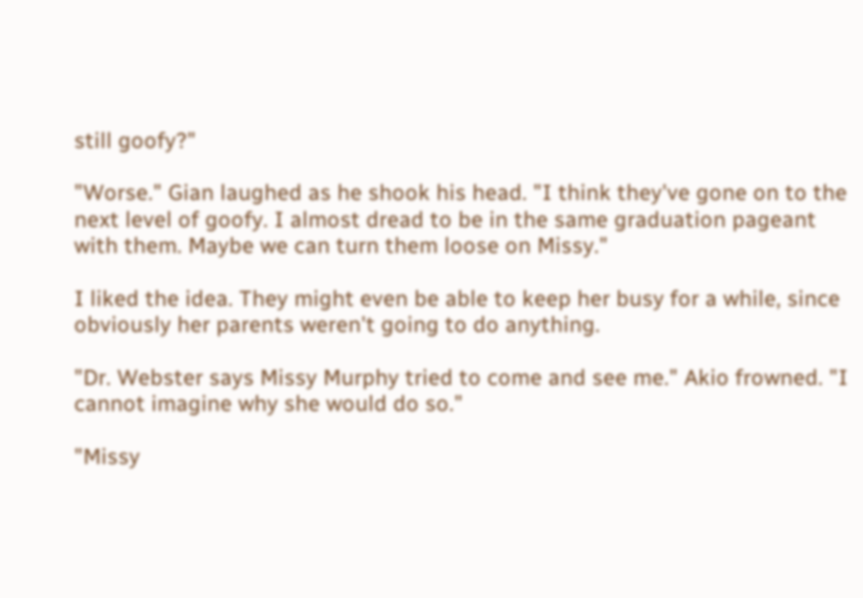still goofy?"

"Worse." Gian laughed as he shook his head. "I think they've gone on to the next level of goofy. I almost dread to be in the same graduation pageant with them. Maybe we can turn them loose on Missy."

I liked the idea. They might even be able to keep her busy for a while, since obviously her parents weren't going to do anything.

"Dr. Webster says Missy Murphy tried to come and see me." Akio frowned. "I cannot imagine why she would do so."

"Missy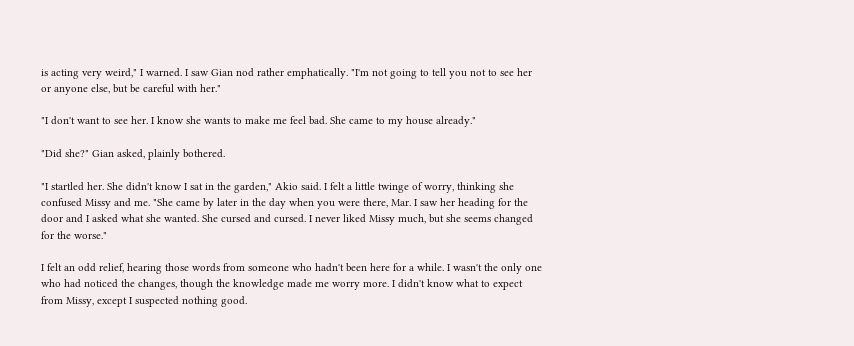is acting very weird," I warned. I saw Gian nod rather emphatically. "I'm not going to tell you not to see her or anyone else, but be careful with her."

"I don't want to see her. I know she wants to make me feel bad. She came to my house already."

"Did she?" Gian asked, plainly bothered.

"I startled her. She didn't know I sat in the garden," Akio said. I felt a little twinge of worry, thinking she confused Missy and me. "She came by later in the day when you were there, Mar. I saw her heading for the door and I asked what she wanted. She cursed and cursed. I never liked Missy much, but she seems changed for the worse."

I felt an odd relief, hearing those words from someone who hadn't been here for a while. I wasn't the only one who had noticed the changes, though the knowledge made me worry more. I didn't know what to expect from Missy, except I suspected nothing good.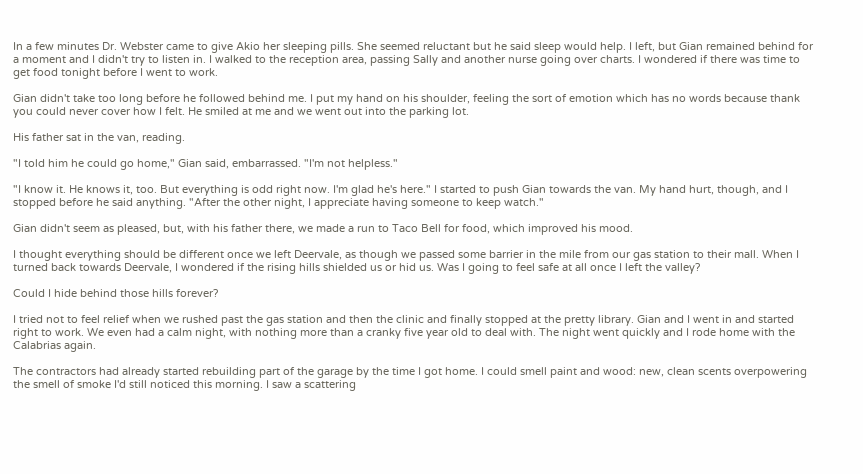In a few minutes Dr. Webster came to give Akio her sleeping pills. She seemed reluctant but he said sleep would help. I left, but Gian remained behind for a moment and I didn't try to listen in. I walked to the reception area, passing Sally and another nurse going over charts. I wondered if there was time to get food tonight before I went to work.

Gian didn't take too long before he followed behind me. I put my hand on his shoulder, feeling the sort of emotion which has no words because thank you could never cover how I felt. He smiled at me and we went out into the parking lot.

His father sat in the van, reading.

"I told him he could go home," Gian said, embarrassed. "I'm not helpless."

"I know it. He knows it, too. But everything is odd right now. I'm glad he's here." I started to push Gian towards the van. My hand hurt, though, and I stopped before he said anything. "After the other night, I appreciate having someone to keep watch."

Gian didn't seem as pleased, but, with his father there, we made a run to Taco Bell for food, which improved his mood.

I thought everything should be different once we left Deervale, as though we passed some barrier in the mile from our gas station to their mall. When I turned back towards Deervale, I wondered if the rising hills shielded us or hid us. Was I going to feel safe at all once I left the valley?

Could I hide behind those hills forever?

I tried not to feel relief when we rushed past the gas station and then the clinic and finally stopped at the pretty library. Gian and I went in and started right to work. We even had a calm night, with nothing more than a cranky five year old to deal with. The night went quickly and I rode home with the Calabrias again.

The contractors had already started rebuilding part of the garage by the time I got home. I could smell paint and wood: new, clean scents overpowering the smell of smoke I'd still noticed this morning. I saw a scattering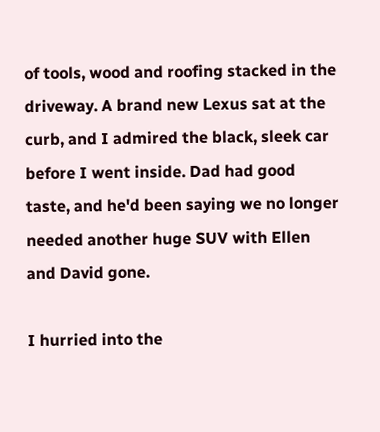of tools, wood and roofing stacked in the driveway. A brand new Lexus sat at the curb, and I admired the black, sleek car before I went inside. Dad had good taste, and he'd been saying we no longer needed another huge SUV with Ellen and David gone.

I hurried into the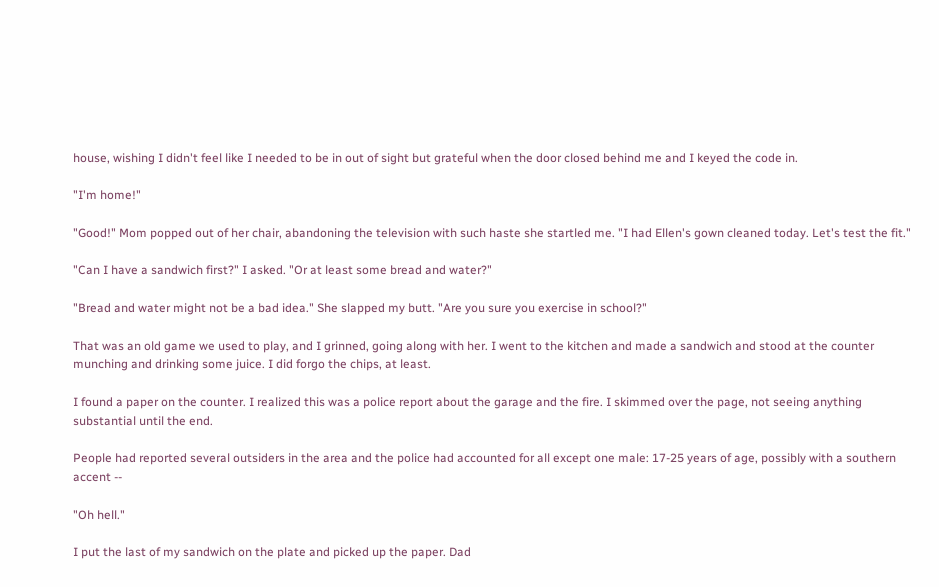house, wishing I didn't feel like I needed to be in out of sight but grateful when the door closed behind me and I keyed the code in.

"I'm home!"

"Good!" Mom popped out of her chair, abandoning the television with such haste she startled me. "I had Ellen's gown cleaned today. Let's test the fit."

"Can I have a sandwich first?" I asked. "Or at least some bread and water?"

"Bread and water might not be a bad idea." She slapped my butt. "Are you sure you exercise in school?"

That was an old game we used to play, and I grinned, going along with her. I went to the kitchen and made a sandwich and stood at the counter munching and drinking some juice. I did forgo the chips, at least.

I found a paper on the counter. I realized this was a police report about the garage and the fire. I skimmed over the page, not seeing anything substantial until the end.

People had reported several outsiders in the area and the police had accounted for all except one male: 17-25 years of age, possibly with a southern accent --

"Oh hell."

I put the last of my sandwich on the plate and picked up the paper. Dad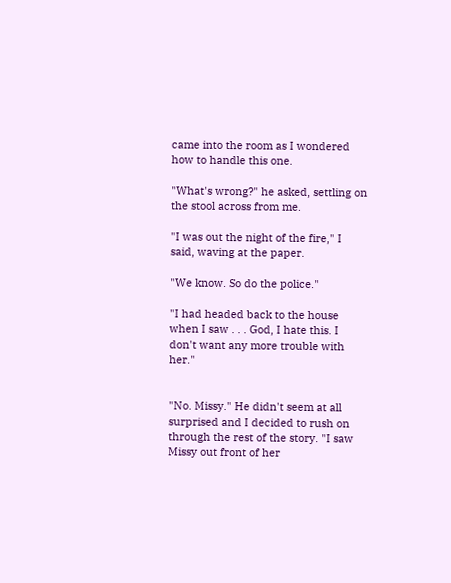came into the room as I wondered how to handle this one.

"What's wrong?" he asked, settling on the stool across from me.

"I was out the night of the fire," I said, waving at the paper.

"We know. So do the police."

"I had headed back to the house when I saw . . . God, I hate this. I don't want any more trouble with her."


"No. Missy." He didn't seem at all surprised and I decided to rush on through the rest of the story. "I saw Missy out front of her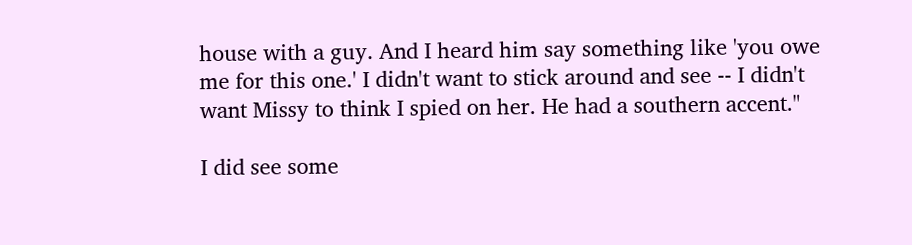house with a guy. And I heard him say something like 'you owe me for this one.' I didn't want to stick around and see -- I didn't want Missy to think I spied on her. He had a southern accent."

I did see some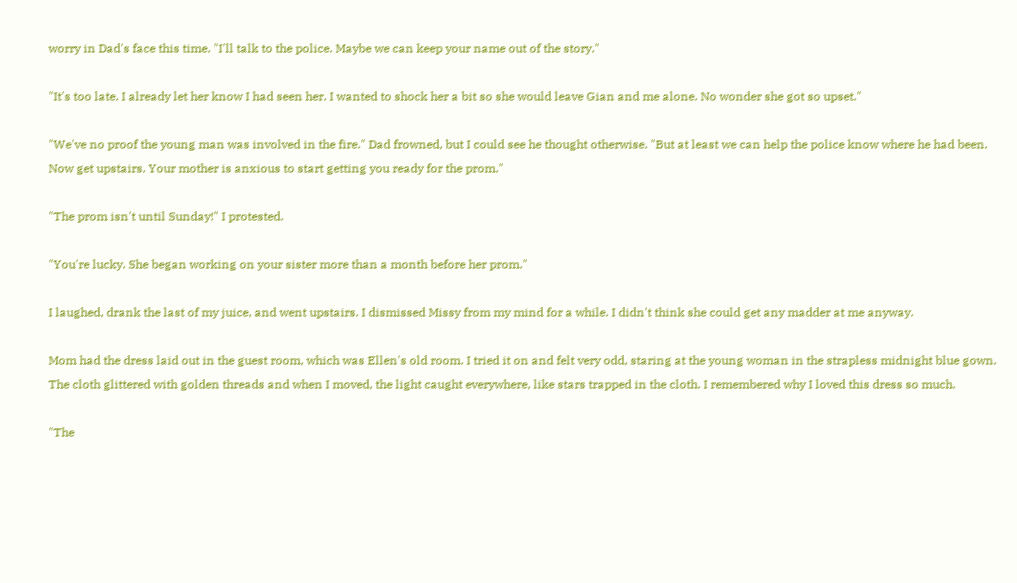worry in Dad's face this time. "I'll talk to the police. Maybe we can keep your name out of the story."

"It's too late. I already let her know I had seen her. I wanted to shock her a bit so she would leave Gian and me alone. No wonder she got so upset."

"We've no proof the young man was involved in the fire." Dad frowned, but I could see he thought otherwise. "But at least we can help the police know where he had been. Now get upstairs. Your mother is anxious to start getting you ready for the prom."

"The prom isn't until Sunday!" I protested.

"You're lucky. She began working on your sister more than a month before her prom."

I laughed, drank the last of my juice, and went upstairs. I dismissed Missy from my mind for a while. I didn't think she could get any madder at me anyway.

Mom had the dress laid out in the guest room, which was Ellen's old room. I tried it on and felt very odd, staring at the young woman in the strapless midnight blue gown. The cloth glittered with golden threads and when I moved, the light caught everywhere, like stars trapped in the cloth. I remembered why I loved this dress so much.

"The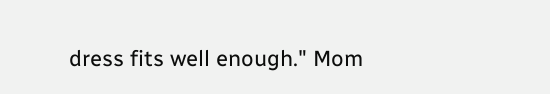dress fits well enough." Mom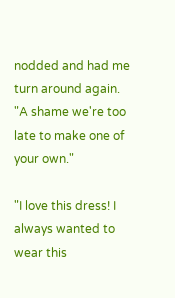nodded and had me turn around again. "A shame we're too late to make one of your own."

"I love this dress! I always wanted to wear this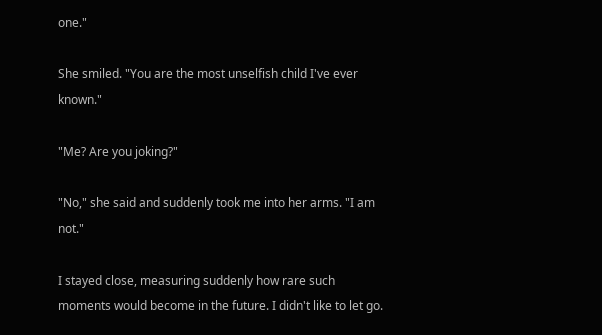one."

She smiled. "You are the most unselfish child I've ever known."

"Me? Are you joking?"

"No," she said and suddenly took me into her arms. "I am not."

I stayed close, measuring suddenly how rare such moments would become in the future. I didn't like to let go.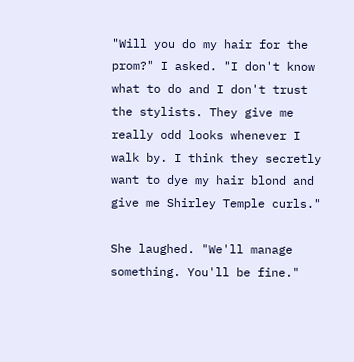"Will you do my hair for the prom?" I asked. "I don't know what to do and I don't trust the stylists. They give me really odd looks whenever I walk by. I think they secretly want to dye my hair blond and give me Shirley Temple curls."

She laughed. "We'll manage something. You'll be fine."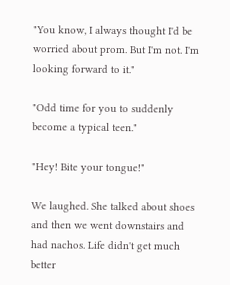"You know, I always thought I'd be worried about prom. But I'm not. I'm looking forward to it."

"Odd time for you to suddenly become a typical teen."

"Hey! Bite your tongue!"

We laughed. She talked about shoes and then we went downstairs and had nachos. Life didn't get much better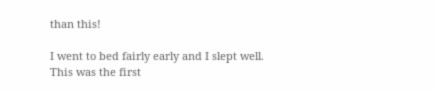than this!

I went to bed fairly early and I slept well. This was the first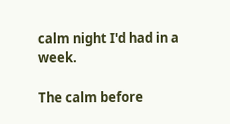calm night I'd had in a week.

The calm before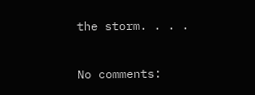the storm. . . .

No comments: